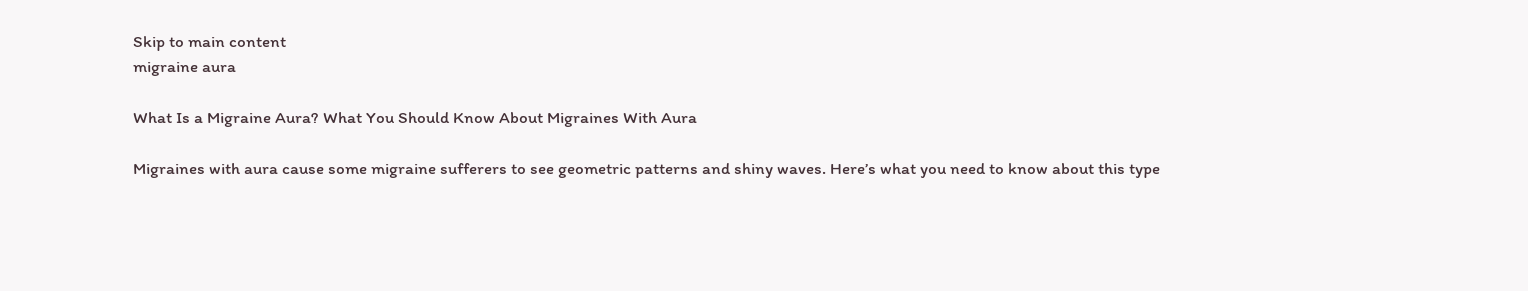Skip to main content
migraine aura

What Is a Migraine Aura? What You Should Know About Migraines With Aura

Migraines with aura cause some migraine sufferers to see geometric patterns and shiny waves. Here’s what you need to know about this type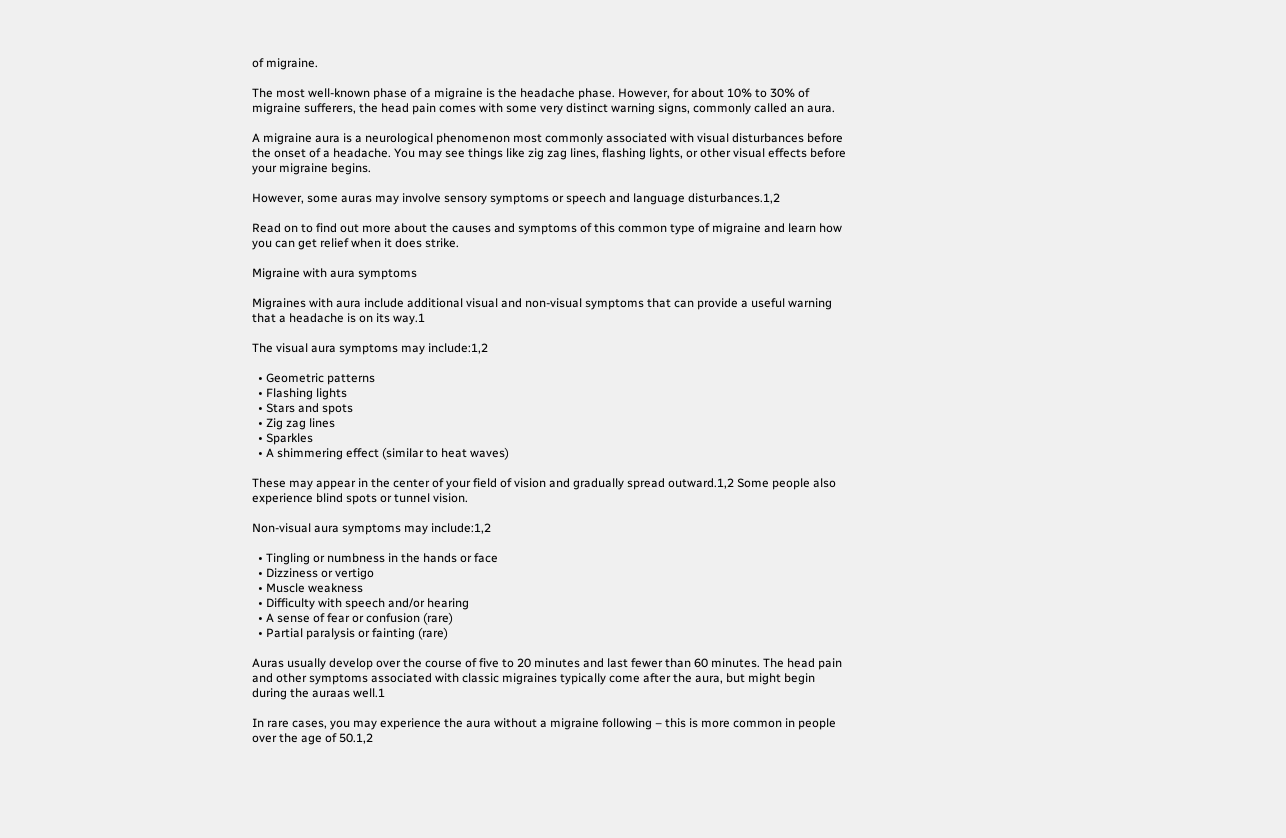of migraine.

The most well-known phase of a migraine is the headache phase. However, for about 10% to 30% of migraine sufferers, the head pain comes with some very distinct warning signs, commonly called an aura.

A migraine aura is a neurological phenomenon most commonly associated with visual disturbances before the onset of a headache. You may see things like zig zag lines, flashing lights, or other visual effects before your migraine begins.

However, some auras may involve sensory symptoms or speech and language disturbances.1,2

Read on to find out more about the causes and symptoms of this common type of migraine and learn how you can get relief when it does strike.

Migraine with aura symptoms

Migraines with aura include additional visual and non-visual symptoms that can provide a useful warning that a headache is on its way.1

The visual aura symptoms may include:1,2

  • Geometric patterns
  • Flashing lights
  • Stars and spots
  • Zig zag lines
  • Sparkles
  • A shimmering effect (similar to heat waves)

These may appear in the center of your field of vision and gradually spread outward.1,2 Some people also experience blind spots or tunnel vision.

Non-visual aura symptoms may include:1,2

  • Tingling or numbness in the hands or face
  • Dizziness or vertigo
  • Muscle weakness
  • Difficulty with speech and/or hearing
  • A sense of fear or confusion (rare)
  • Partial paralysis or fainting (rare)

Auras usually develop over the course of five to 20 minutes and last fewer than 60 minutes. The head pain and other symptoms associated with classic migraines typically come after the aura, but might begin during the auraas well.1

In rare cases, you may experience the aura without a migraine following – this is more common in people over the age of 50.1,2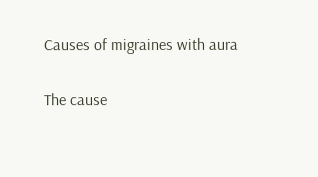Causes of migraines with aura

The cause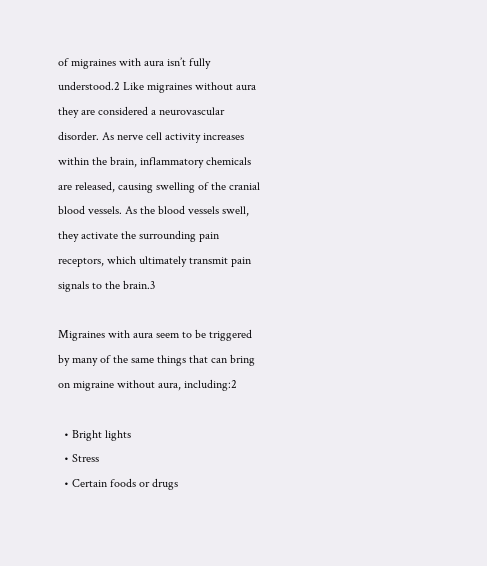of migraines with aura isn’t fully understood.2 Like migraines without aura they are considered a neurovascular disorder. As nerve cell activity increases within the brain, inflammatory chemicals are released, causing swelling of the cranial blood vessels. As the blood vessels swell, they activate the surrounding pain receptors, which ultimately transmit pain signals to the brain.3

Migraines with aura seem to be triggered by many of the same things that can bring on migraine without aura, including:2

  • Bright lights
  • Stress
  • Certain foods or drugs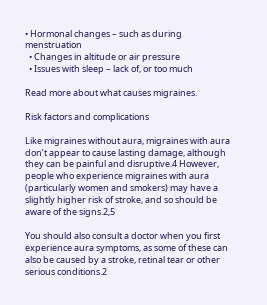• Hormonal changes – such as during menstruation
  • Changes in altitude or air pressure
  • Issues with sleep – lack of, or too much

Read more about what causes migraines.

Risk factors and complications

Like migraines without aura, migraines with aura don’t appear to cause lasting damage, although they can be painful and disruptive.4 However, people who experience migraines with aura (particularly women and smokers) may have a slightly higher risk of stroke, and so should be aware of the signs.2,5

You should also consult a doctor when you first experience aura symptoms, as some of these can also be caused by a stroke, retinal tear or other serious conditions.2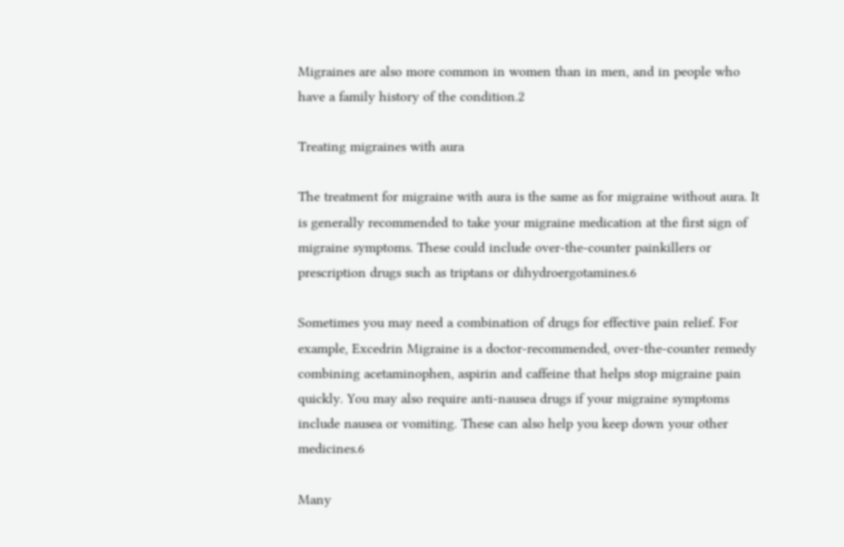Migraines are also more common in women than in men, and in people who have a family history of the condition.2

Treating migraines with aura

The treatment for migraine with aura is the same as for migraine without aura. It is generally recommended to take your migraine medication at the first sign of migraine symptoms. These could include over-the-counter painkillers or prescription drugs such as triptans or dihydroergotamines.6

Sometimes you may need a combination of drugs for effective pain relief. For example, Excedrin Migraine is a doctor-recommended, over-the-counter remedy combining acetaminophen, aspirin and caffeine that helps stop migraine pain quickly. You may also require anti-nausea drugs if your migraine symptoms include nausea or vomiting. These can also help you keep down your other medicines.6

Many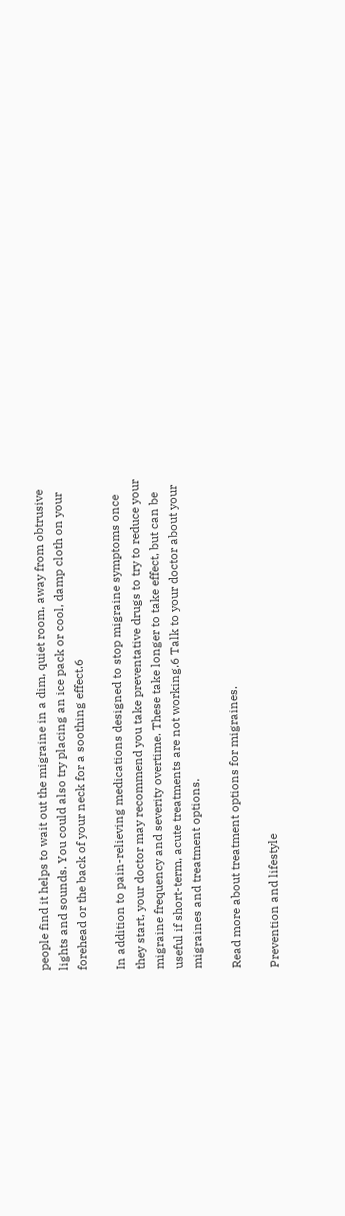people find it helps to wait out the migraine in a dim, quiet room, away from obtrusive lights and sounds. You could also try placing an ice pack or cool, damp cloth on your forehead or the back of your neck for a soothing effect.6

In addition to pain-relieving medications designed to stop migraine symptoms once they start, your doctor may recommend you take preventative drugs to try to reduce your migraine frequency and severity overtime. These take longer to take effect, but can be useful if short-term, acute treatments are not working.6 Talk to your doctor about your migraines and treatment options.

Read more about treatment options for migraines.

Prevention and lifestyle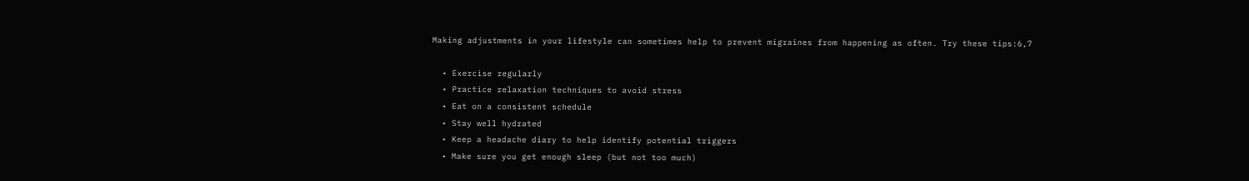Making adjustments in your lifestyle can sometimes help to prevent migraines from happening as often. Try these tips:6,7

  • Exercise regularly
  • Practice relaxation techniques to avoid stress
  • Eat on a consistent schedule
  • Stay well hydrated
  • Keep a headache diary to help identify potential triggers
  • Make sure you get enough sleep (but not too much)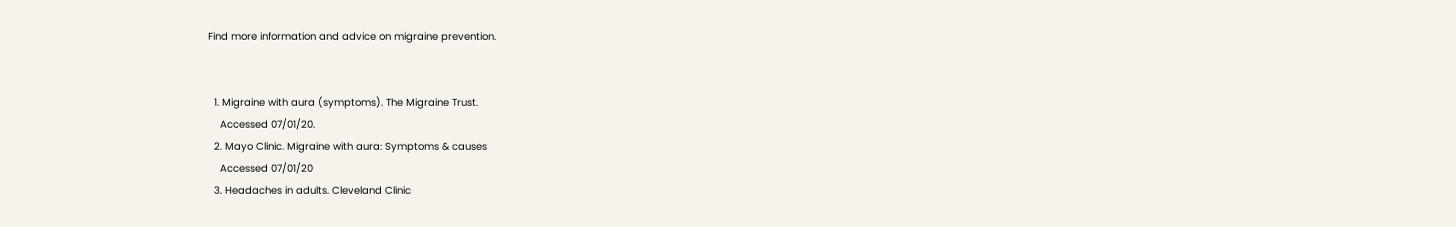Find more information and advice on migraine prevention.


  1. Migraine with aura (symptoms). The Migraine Trust.
    Accessed 07/01/20.
  2. Mayo Clinic. Migraine with aura: Symptoms & causes
    Accessed 07/01/20
  3. Headaches in adults. Cleveland Clinic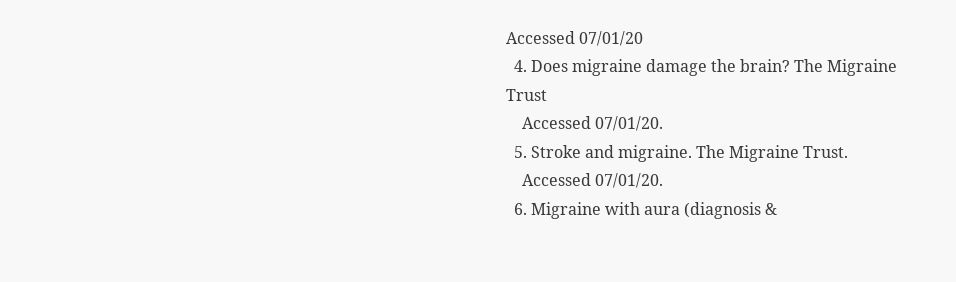Accessed 07/01/20
  4. Does migraine damage the brain? The Migraine Trust
    Accessed 07/01/20.
  5. Stroke and migraine. The Migraine Trust.
    Accessed 07/01/20.
  6. Migraine with aura (diagnosis &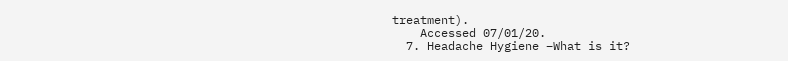treatment).
    Accessed 07/01/20.
  7. Headache Hygiene –What is it?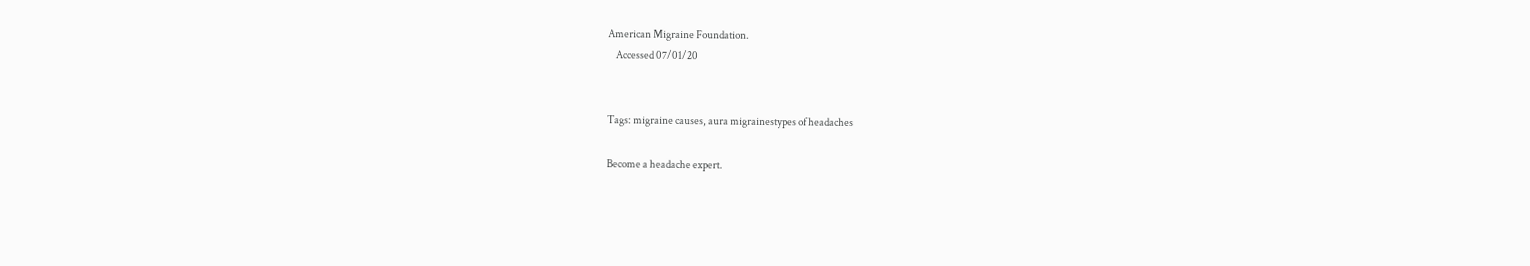American Migraine Foundation.
    Accessed 07/01/20


Tags: migraine causes, aura migrainestypes of headaches

Become a headache expert.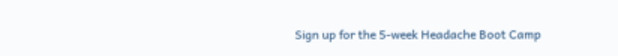Sign up for the 5-week Headache Boot Camp